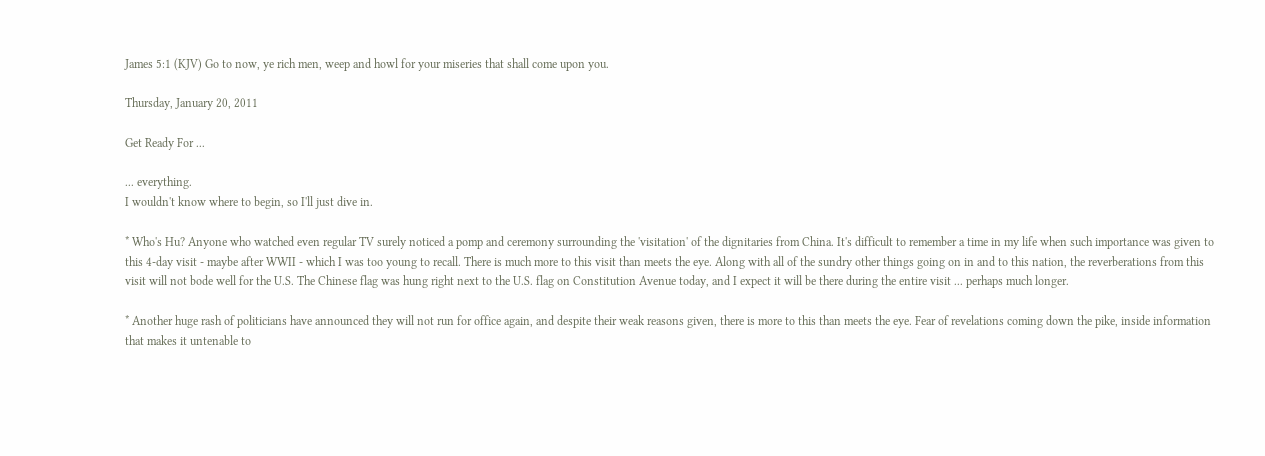James 5:1 (KJV) Go to now, ye rich men, weep and howl for your miseries that shall come upon you.

Thursday, January 20, 2011

Get Ready For ...

... everything.
I wouldn't know where to begin, so I'll just dive in.

* Who's Hu? Anyone who watched even regular TV surely noticed a pomp and ceremony surrounding the 'visitation' of the dignitaries from China. It's difficult to remember a time in my life when such importance was given to this 4-day visit - maybe after WWII - which I was too young to recall. There is much more to this visit than meets the eye. Along with all of the sundry other things going on in and to this nation, the reverberations from this visit will not bode well for the U.S. The Chinese flag was hung right next to the U.S. flag on Constitution Avenue today, and I expect it will be there during the entire visit ... perhaps much longer.

* Another huge rash of politicians have announced they will not run for office again, and despite their weak reasons given, there is more to this than meets the eye. Fear of revelations coming down the pike, inside information that makes it untenable to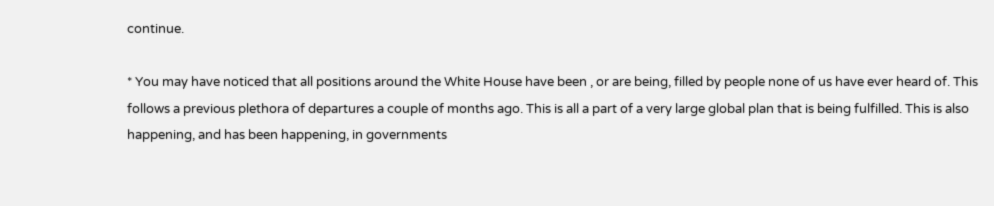continue.

* You may have noticed that all positions around the White House have been , or are being, filled by people none of us have ever heard of. This follows a previous plethora of departures a couple of months ago. This is all a part of a very large global plan that is being fulfilled. This is also happening, and has been happening, in governments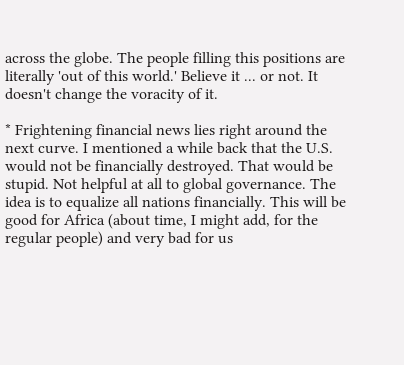across the globe. The people filling this positions are literally 'out of this world.' Believe it ... or not. It doesn't change the voracity of it.

* Frightening financial news lies right around the next curve. I mentioned a while back that the U.S. would not be financially destroyed. That would be stupid. Not helpful at all to global governance. The idea is to equalize all nations financially. This will be good for Africa (about time, I might add, for the regular people) and very bad for us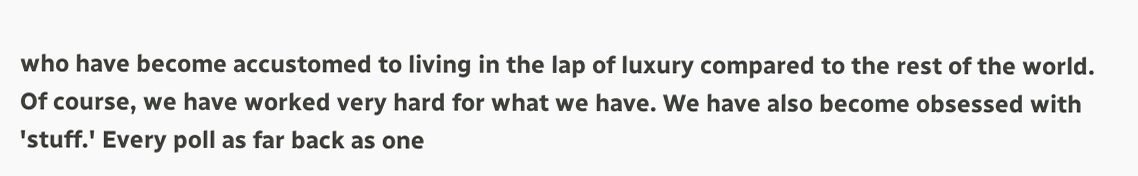who have become accustomed to living in the lap of luxury compared to the rest of the world. Of course, we have worked very hard for what we have. We have also become obsessed with 'stuff.' Every poll as far back as one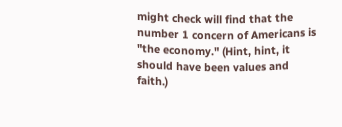might check will find that the number 1 concern of Americans is "the economy." (Hint, hint, it should have been values and faith.)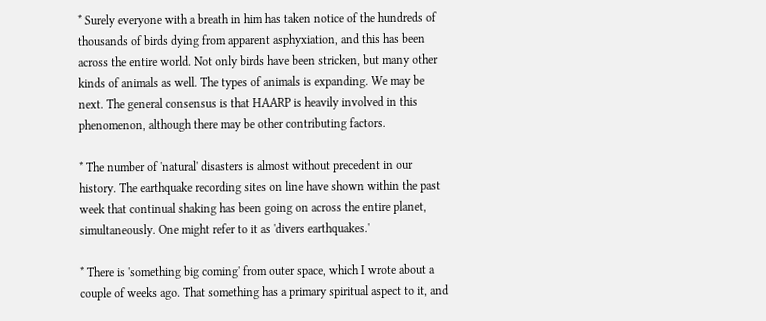* Surely everyone with a breath in him has taken notice of the hundreds of thousands of birds dying from apparent asphyxiation, and this has been across the entire world. Not only birds have been stricken, but many other kinds of animals as well. The types of animals is expanding. We may be next. The general consensus is that HAARP is heavily involved in this phenomenon, although there may be other contributing factors.

* The number of 'natural' disasters is almost without precedent in our history. The earthquake recording sites on line have shown within the past week that continual shaking has been going on across the entire planet, simultaneously. One might refer to it as 'divers earthquakes.'

* There is 'something big coming' from outer space, which I wrote about a couple of weeks ago. That something has a primary spiritual aspect to it, and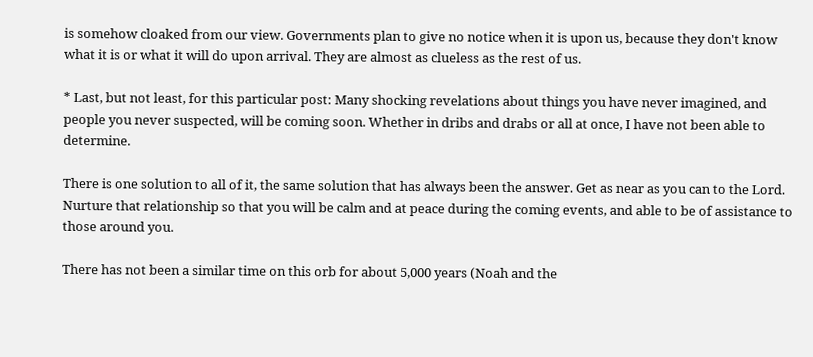is somehow cloaked from our view. Governments plan to give no notice when it is upon us, because they don't know what it is or what it will do upon arrival. They are almost as clueless as the rest of us.

* Last, but not least, for this particular post: Many shocking revelations about things you have never imagined, and people you never suspected, will be coming soon. Whether in dribs and drabs or all at once, I have not been able to determine.

There is one solution to all of it, the same solution that has always been the answer. Get as near as you can to the Lord. Nurture that relationship so that you will be calm and at peace during the coming events, and able to be of assistance to those around you.

There has not been a similar time on this orb for about 5,000 years (Noah and the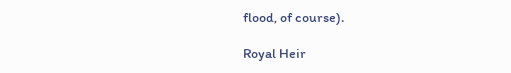flood, of course).

Royal Heir